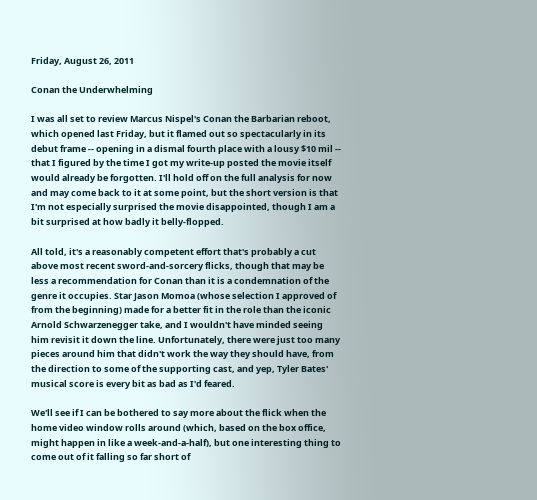Friday, August 26, 2011

Conan the Underwhelming

I was all set to review Marcus Nispel's Conan the Barbarian reboot, which opened last Friday, but it flamed out so spectacularly in its debut frame -- opening in a dismal fourth place with a lousy $10 mil -- that I figured by the time I got my write-up posted the movie itself would already be forgotten. I'll hold off on the full analysis for now and may come back to it at some point, but the short version is that I'm not especially surprised the movie disappointed, though I am a bit surprised at how badly it belly-flopped.

All told, it's a reasonably competent effort that's probably a cut above most recent sword-and-sorcery flicks, though that may be less a recommendation for Conan than it is a condemnation of the genre it occupies. Star Jason Momoa (whose selection I approved of from the beginning) made for a better fit in the role than the iconic Arnold Schwarzenegger take, and I wouldn't have minded seeing him revisit it down the line. Unfortunately, there were just too many pieces around him that didn't work the way they should have, from the direction to some of the supporting cast, and yep, Tyler Bates' musical score is every bit as bad as I'd feared.

We'll see if I can be bothered to say more about the flick when the home video window rolls around (which, based on the box office, might happen in like a week-and-a-half), but one interesting thing to come out of it falling so far short of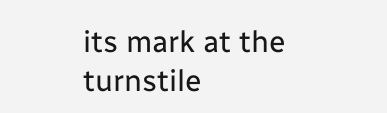its mark at the turnstile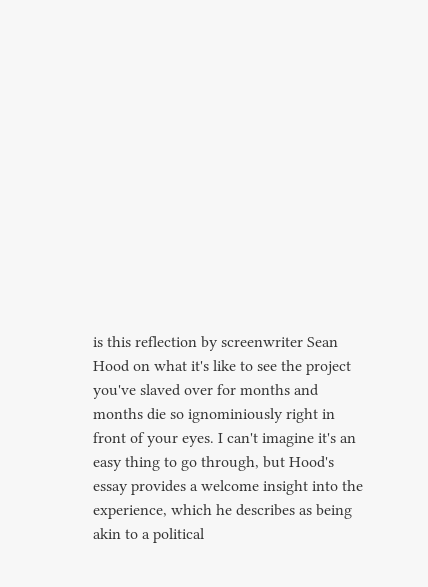is this reflection by screenwriter Sean Hood on what it's like to see the project you've slaved over for months and months die so ignominiously right in front of your eyes. I can't imagine it's an easy thing to go through, but Hood's essay provides a welcome insight into the experience, which he describes as being akin to a political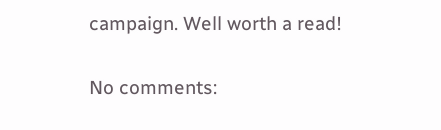campaign. Well worth a read!

No comments: